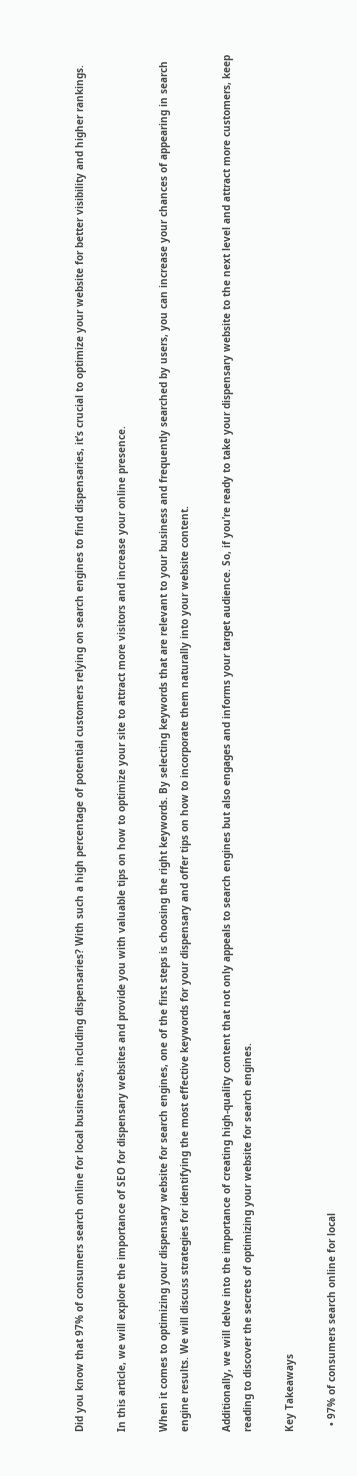Did you know that 97% of consumers search online for local businesses, including dispensaries? With such a high percentage of potential customers relying on search engines to find dispensaries, it’s crucial to optimize your website for better visibility and higher rankings.

In this article, we will explore the importance of SEO for dispensary websites and provide you with valuable tips on how to optimize your site to attract more visitors and increase your online presence.

When it comes to optimizing your dispensary website for search engines, one of the first steps is choosing the right keywords. By selecting keywords that are relevant to your business and frequently searched by users, you can increase your chances of appearing in search engine results. We will discuss strategies for identifying the most effective keywords for your dispensary and offer tips on how to incorporate them naturally into your website content.

Additionally, we will delve into the importance of creating high-quality content that not only appeals to search engines but also engages and informs your target audience. So, if you’re ready to take your dispensary website to the next level and attract more customers, keep reading to discover the secrets of optimizing your website for search engines.

Key Takeaways

  • 97% of consumers search online for local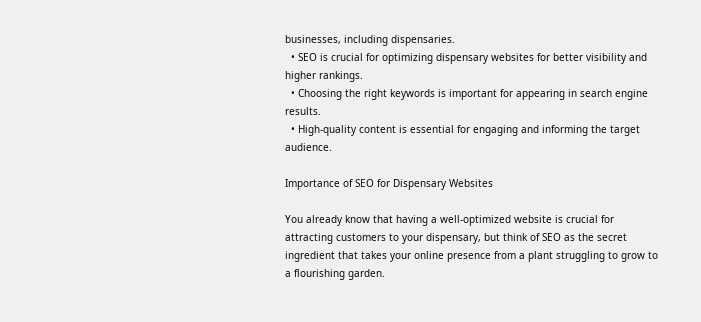businesses, including dispensaries.
  • SEO is crucial for optimizing dispensary websites for better visibility and higher rankings.
  • Choosing the right keywords is important for appearing in search engine results.
  • High-quality content is essential for engaging and informing the target audience.

Importance of SEO for Dispensary Websites

You already know that having a well-optimized website is crucial for attracting customers to your dispensary, but think of SEO as the secret ingredient that takes your online presence from a plant struggling to grow to a flourishing garden.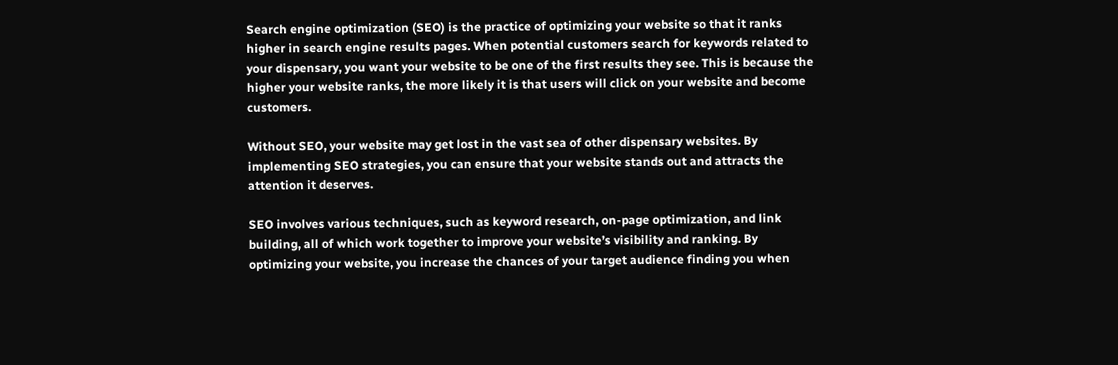Search engine optimization (SEO) is the practice of optimizing your website so that it ranks higher in search engine results pages. When potential customers search for keywords related to your dispensary, you want your website to be one of the first results they see. This is because the higher your website ranks, the more likely it is that users will click on your website and become customers.

Without SEO, your website may get lost in the vast sea of other dispensary websites. By implementing SEO strategies, you can ensure that your website stands out and attracts the attention it deserves.

SEO involves various techniques, such as keyword research, on-page optimization, and link building, all of which work together to improve your website’s visibility and ranking. By optimizing your website, you increase the chances of your target audience finding you when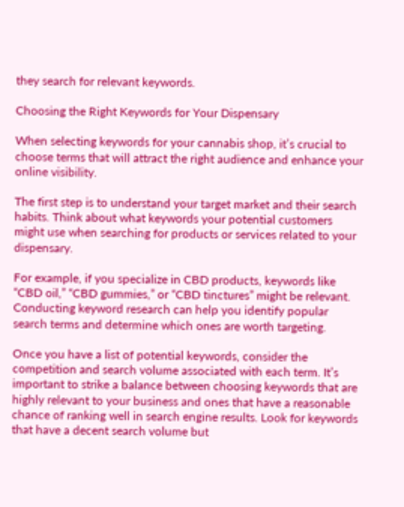they search for relevant keywords.

Choosing the Right Keywords for Your Dispensary

When selecting keywords for your cannabis shop, it’s crucial to choose terms that will attract the right audience and enhance your online visibility.

The first step is to understand your target market and their search habits. Think about what keywords your potential customers might use when searching for products or services related to your dispensary.

For example, if you specialize in CBD products, keywords like “CBD oil,” “CBD gummies,” or “CBD tinctures” might be relevant. Conducting keyword research can help you identify popular search terms and determine which ones are worth targeting.

Once you have a list of potential keywords, consider the competition and search volume associated with each term. It’s important to strike a balance between choosing keywords that are highly relevant to your business and ones that have a reasonable chance of ranking well in search engine results. Look for keywords that have a decent search volume but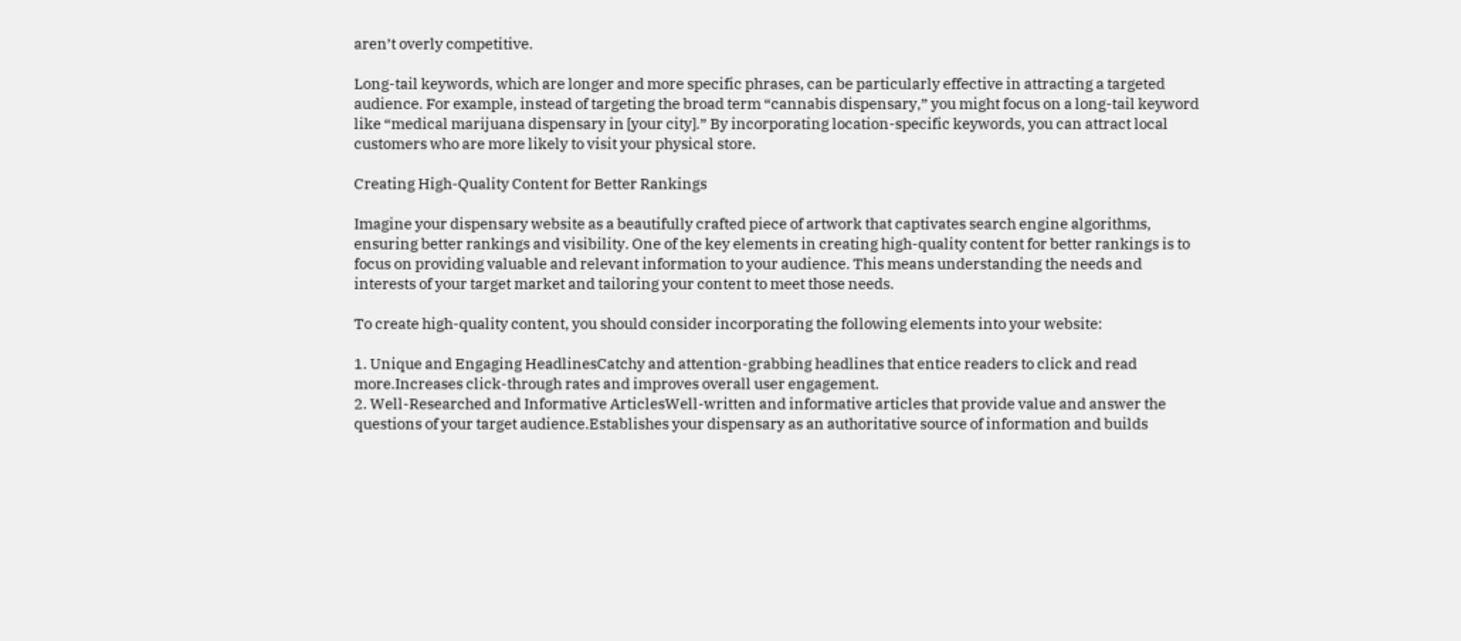aren’t overly competitive.

Long-tail keywords, which are longer and more specific phrases, can be particularly effective in attracting a targeted audience. For example, instead of targeting the broad term “cannabis dispensary,” you might focus on a long-tail keyword like “medical marijuana dispensary in [your city].” By incorporating location-specific keywords, you can attract local customers who are more likely to visit your physical store.

Creating High-Quality Content for Better Rankings

Imagine your dispensary website as a beautifully crafted piece of artwork that captivates search engine algorithms, ensuring better rankings and visibility. One of the key elements in creating high-quality content for better rankings is to focus on providing valuable and relevant information to your audience. This means understanding the needs and interests of your target market and tailoring your content to meet those needs.

To create high-quality content, you should consider incorporating the following elements into your website:

1. Unique and Engaging HeadlinesCatchy and attention-grabbing headlines that entice readers to click and read more.Increases click-through rates and improves overall user engagement.
2. Well-Researched and Informative ArticlesWell-written and informative articles that provide value and answer the questions of your target audience.Establishes your dispensary as an authoritative source of information and builds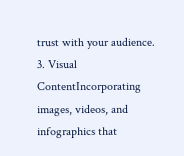trust with your audience.
3. Visual ContentIncorporating images, videos, and infographics that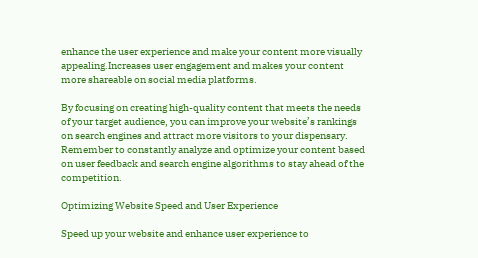enhance the user experience and make your content more visually appealing.Increases user engagement and makes your content more shareable on social media platforms.

By focusing on creating high-quality content that meets the needs of your target audience, you can improve your website’s rankings on search engines and attract more visitors to your dispensary. Remember to constantly analyze and optimize your content based on user feedback and search engine algorithms to stay ahead of the competition.

Optimizing Website Speed and User Experience

Speed up your website and enhance user experience to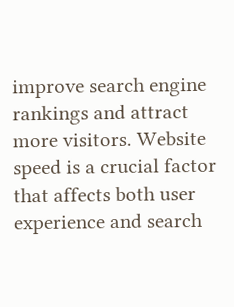improve search engine rankings and attract more visitors. Website speed is a crucial factor that affects both user experience and search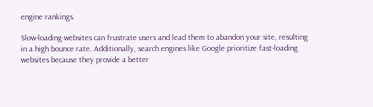engine rankings.

Slow-loading websites can frustrate users and lead them to abandon your site, resulting in a high bounce rate. Additionally, search engines like Google prioritize fast-loading websites because they provide a better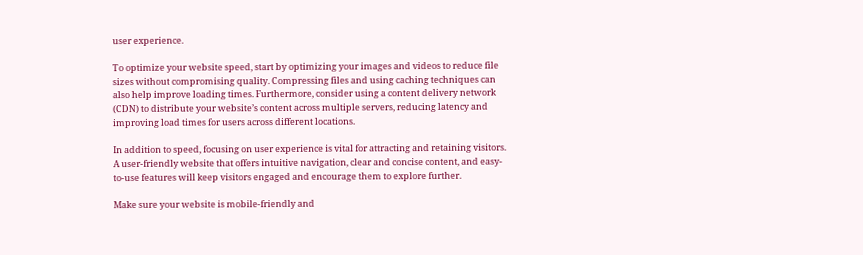user experience.

To optimize your website speed, start by optimizing your images and videos to reduce file sizes without compromising quality. Compressing files and using caching techniques can also help improve loading times. Furthermore, consider using a content delivery network (CDN) to distribute your website’s content across multiple servers, reducing latency and improving load times for users across different locations.

In addition to speed, focusing on user experience is vital for attracting and retaining visitors. A user-friendly website that offers intuitive navigation, clear and concise content, and easy-to-use features will keep visitors engaged and encourage them to explore further.

Make sure your website is mobile-friendly and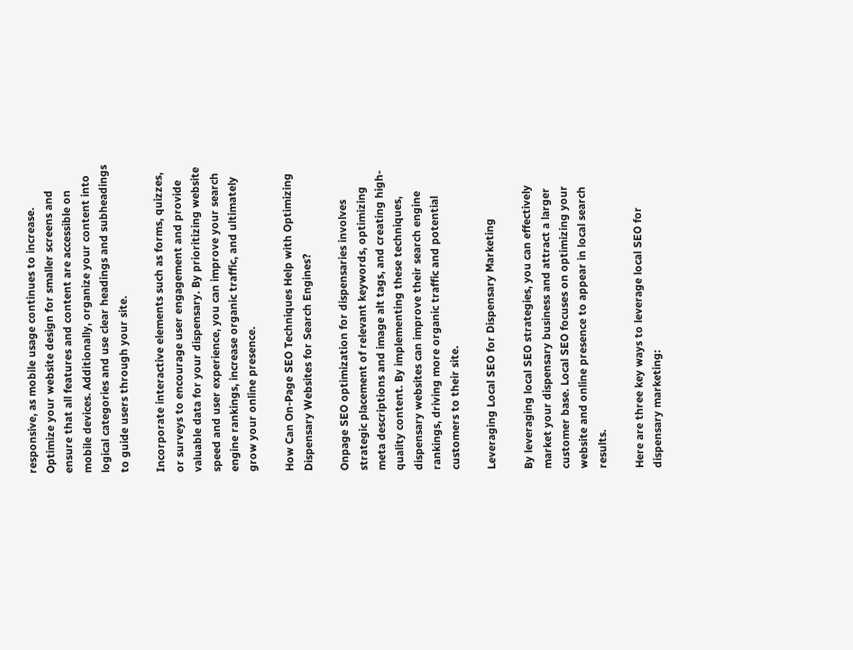responsive, as mobile usage continues to increase. Optimize your website design for smaller screens and ensure that all features and content are accessible on mobile devices. Additionally, organize your content into logical categories and use clear headings and subheadings to guide users through your site.

Incorporate interactive elements such as forms, quizzes, or surveys to encourage user engagement and provide valuable data for your dispensary. By prioritizing website speed and user experience, you can improve your search engine rankings, increase organic traffic, and ultimately grow your online presence.

How Can On-Page SEO Techniques Help with Optimizing Dispensary Websites for Search Engines?

Onpage SEO optimization for dispensaries involves strategic placement of relevant keywords, optimizing meta descriptions and image alt tags, and creating high-quality content. By implementing these techniques, dispensary websites can improve their search engine rankings, driving more organic traffic and potential customers to their site.

Leveraging Local SEO for Dispensary Marketing

By leveraging local SEO strategies, you can effectively market your dispensary business and attract a larger customer base. Local SEO focuses on optimizing your website and online presence to appear in local search results.

Here are three key ways to leverage local SEO for dispensary marketing: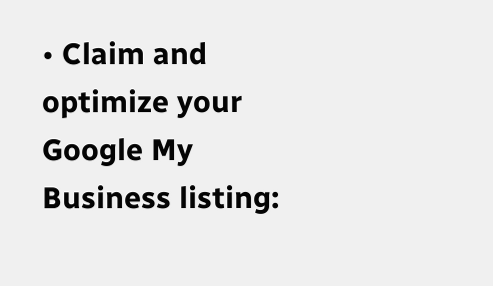• Claim and optimize your Google My Business listing: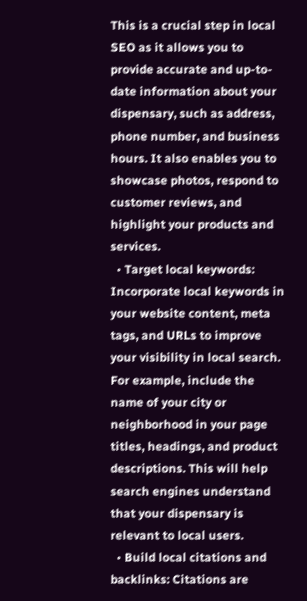This is a crucial step in local SEO as it allows you to provide accurate and up-to-date information about your dispensary, such as address, phone number, and business hours. It also enables you to showcase photos, respond to customer reviews, and highlight your products and services.
  • Target local keywords: Incorporate local keywords in your website content, meta tags, and URLs to improve your visibility in local search. For example, include the name of your city or neighborhood in your page titles, headings, and product descriptions. This will help search engines understand that your dispensary is relevant to local users.
  • Build local citations and backlinks: Citations are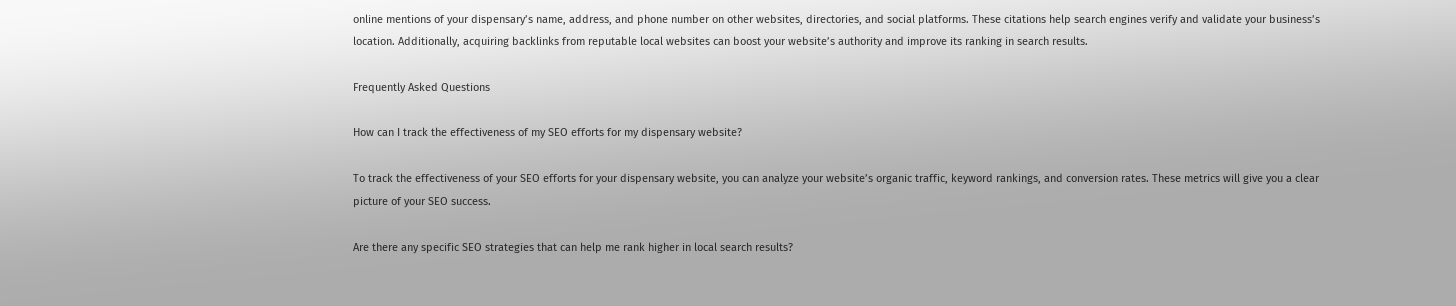online mentions of your dispensary’s name, address, and phone number on other websites, directories, and social platforms. These citations help search engines verify and validate your business’s location. Additionally, acquiring backlinks from reputable local websites can boost your website’s authority and improve its ranking in search results.

Frequently Asked Questions

How can I track the effectiveness of my SEO efforts for my dispensary website?

To track the effectiveness of your SEO efforts for your dispensary website, you can analyze your website’s organic traffic, keyword rankings, and conversion rates. These metrics will give you a clear picture of your SEO success.

Are there any specific SEO strategies that can help me rank higher in local search results?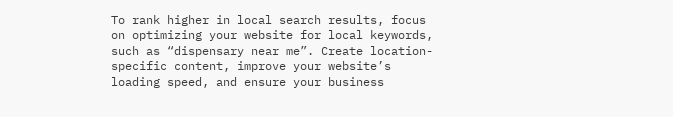To rank higher in local search results, focus on optimizing your website for local keywords, such as “dispensary near me”. Create location-specific content, improve your website’s loading speed, and ensure your business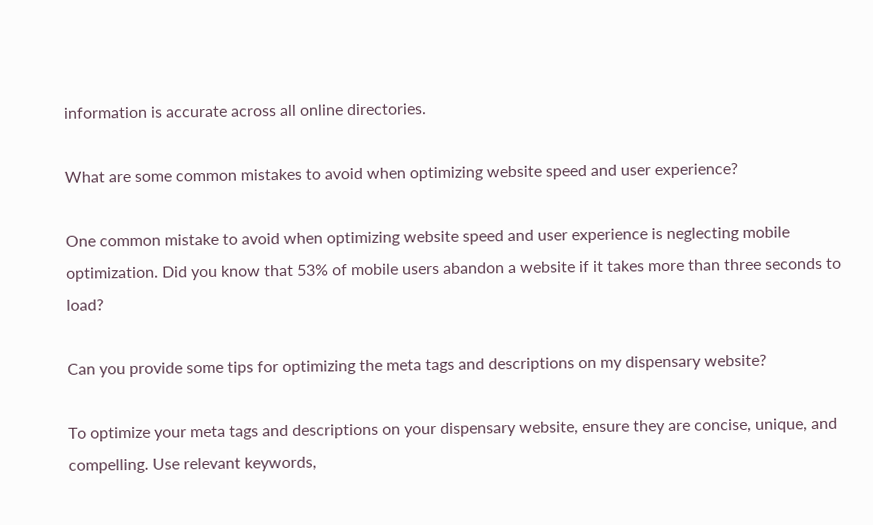information is accurate across all online directories.

What are some common mistakes to avoid when optimizing website speed and user experience?

One common mistake to avoid when optimizing website speed and user experience is neglecting mobile optimization. Did you know that 53% of mobile users abandon a website if it takes more than three seconds to load?

Can you provide some tips for optimizing the meta tags and descriptions on my dispensary website?

To optimize your meta tags and descriptions on your dispensary website, ensure they are concise, unique, and compelling. Use relevant keywords,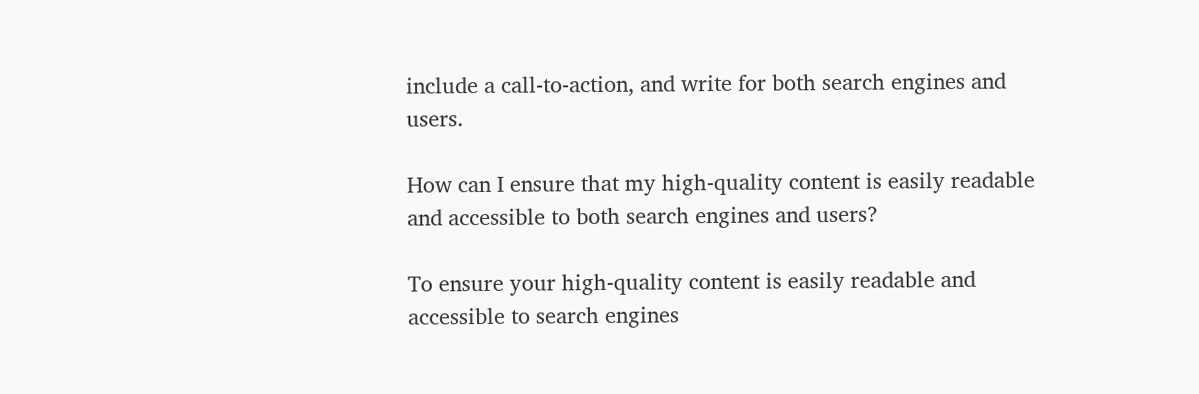include a call-to-action, and write for both search engines and users.

How can I ensure that my high-quality content is easily readable and accessible to both search engines and users?

To ensure your high-quality content is easily readable and accessible to search engines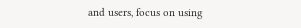and users, focus on using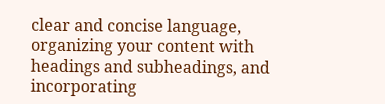clear and concise language, organizing your content with headings and subheadings, and incorporating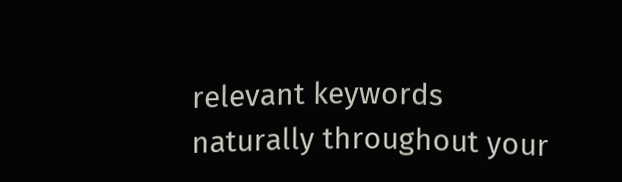relevant keywords naturally throughout your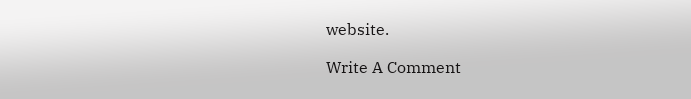website.

Write A Comment